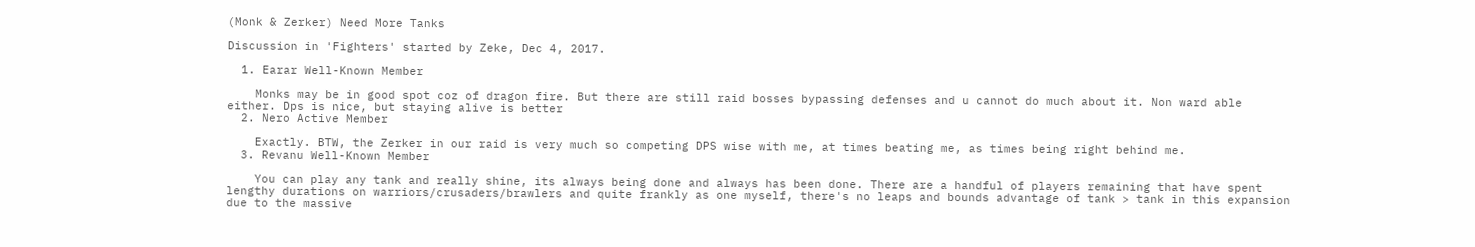(Monk & Zerker) Need More Tanks

Discussion in 'Fighters' started by Zeke, Dec 4, 2017.

  1. Earar Well-Known Member

    Monks may be in good spot coz of dragon fire. But there are still raid bosses bypassing defenses and u cannot do much about it. Non ward able either. Dps is nice, but staying alive is better
  2. Nero Active Member

    Exactly. BTW, the Zerker in our raid is very much so competing DPS wise with me, at times beating me, as times being right behind me.
  3. Revanu Well-Known Member

    You can play any tank and really shine, its always being done and always has been done. There are a handful of players remaining that have spent lengthy durations on warriors/crusaders/brawlers and quite frankly as one myself, there's no leaps and bounds advantage of tank > tank in this expansion due to the massive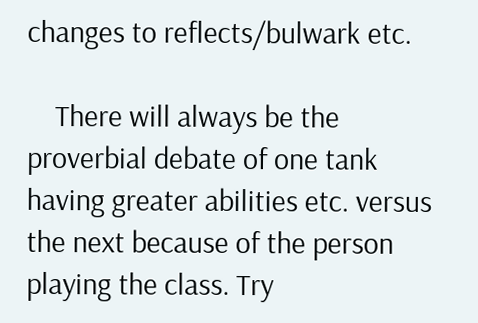changes to reflects/bulwark etc.

    There will always be the proverbial debate of one tank having greater abilities etc. versus the next because of the person playing the class. Try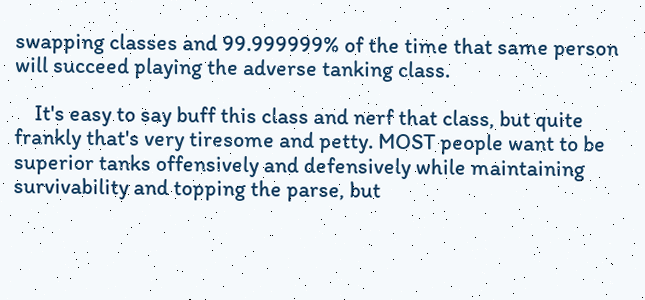swapping classes and 99.999999% of the time that same person will succeed playing the adverse tanking class.

    It's easy to say buff this class and nerf that class, but quite frankly that's very tiresome and petty. MOST people want to be superior tanks offensively and defensively while maintaining survivability and topping the parse, but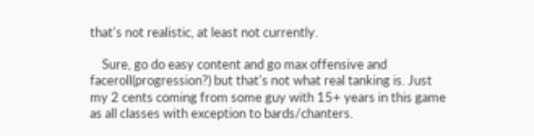that's not realistic, at least not currently.

    Sure, go do easy content and go max offensive and faceroll(progression?) but that's not what real tanking is. Just my 2 cents coming from some guy with 15+ years in this game as all classes with exception to bards/chanters.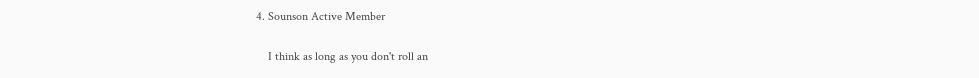4. Sounson Active Member

    I think as long as you don't roll an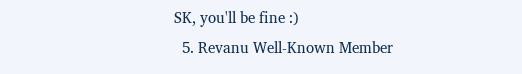SK, you'll be fine :)
  5. Revanu Well-Known Member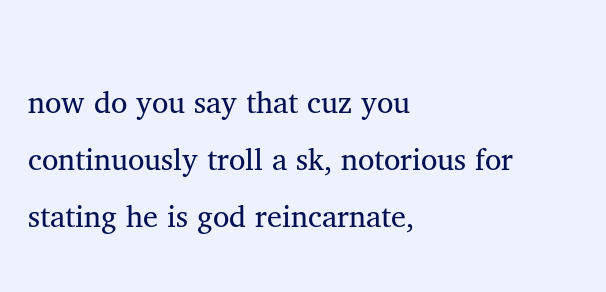now do you say that cuz you continuously troll a sk, notorious for stating he is god reincarnate,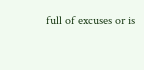full of excuses or is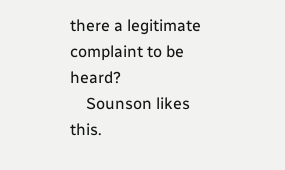there a legitimate complaint to be heard?
    Sounson likes this.